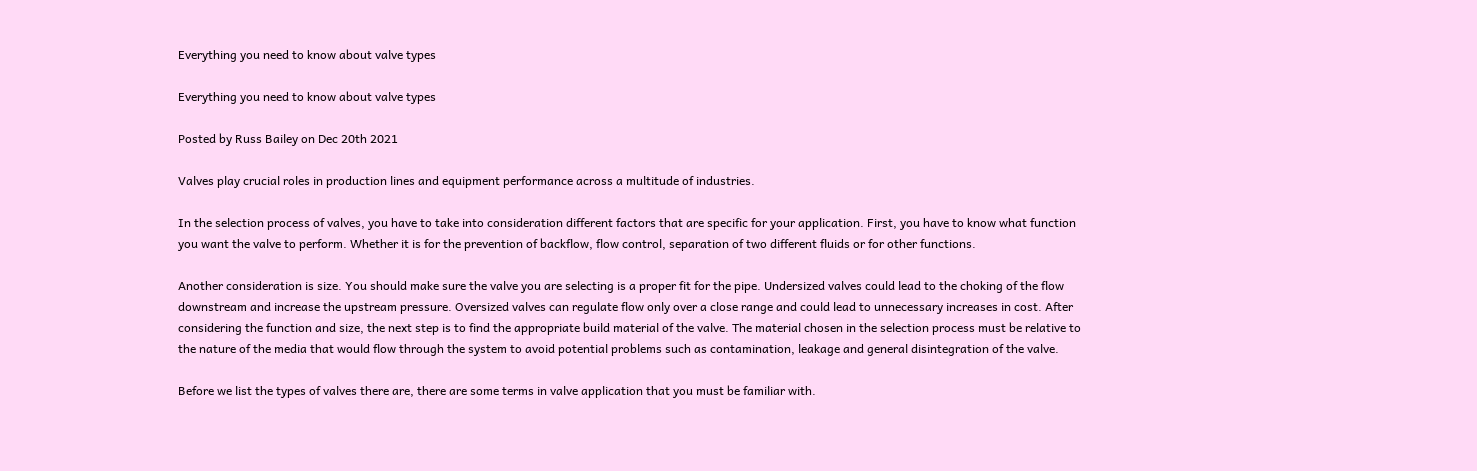Everything you need to know about valve types

Everything you need to know about valve types

Posted by Russ Bailey on Dec 20th 2021

Valves play crucial roles in production lines and equipment performance across a multitude of industries.

In the selection process of valves, you have to take into consideration different factors that are specific for your application. First, you have to know what function you want the valve to perform. Whether it is for the prevention of backflow, flow control, separation of two different fluids or for other functions.

Another consideration is size. You should make sure the valve you are selecting is a proper fit for the pipe. Undersized valves could lead to the choking of the flow downstream and increase the upstream pressure. Oversized valves can regulate flow only over a close range and could lead to unnecessary increases in cost. After considering the function and size, the next step is to find the appropriate build material of the valve. The material chosen in the selection process must be relative to the nature of the media that would flow through the system to avoid potential problems such as contamination, leakage and general disintegration of the valve.

Before we list the types of valves there are, there are some terms in valve application that you must be familiar with.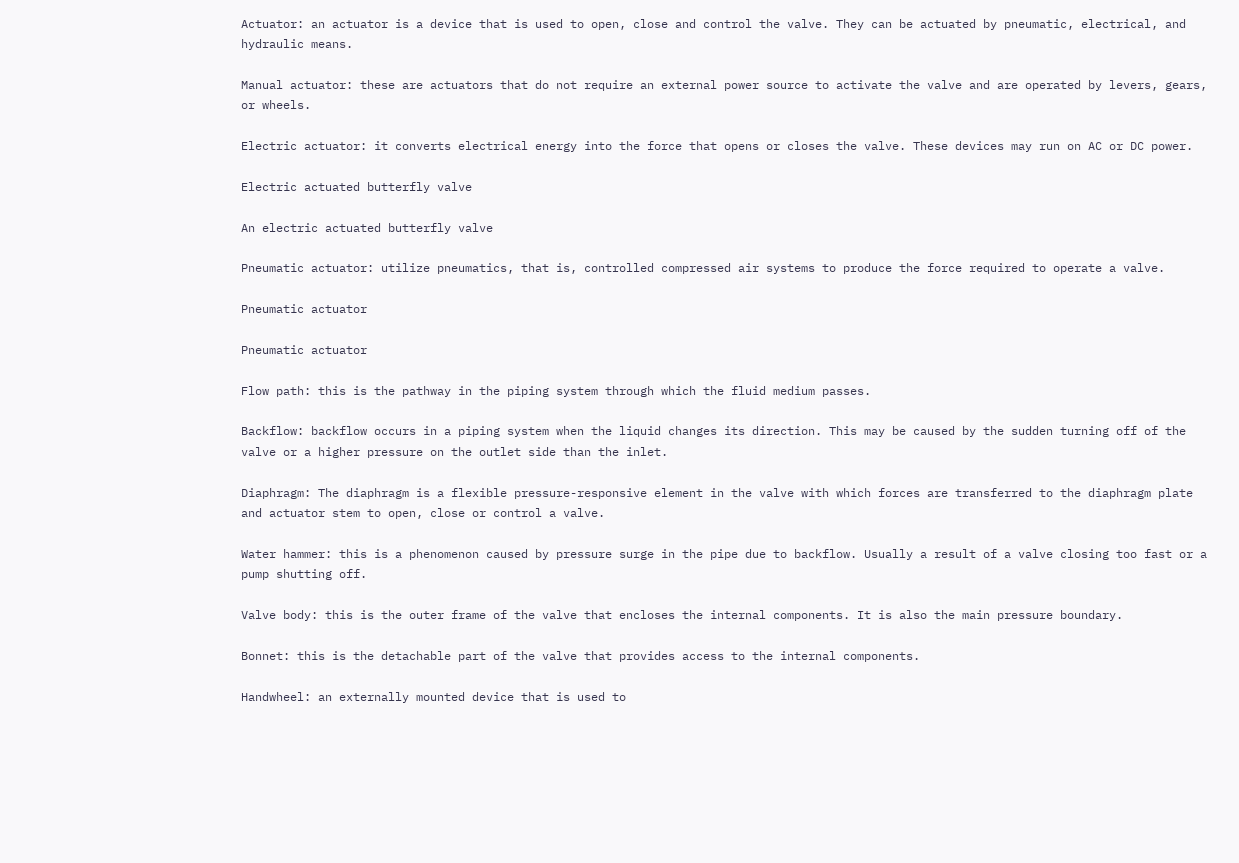Actuator: an actuator is a device that is used to open, close and control the valve. They can be actuated by pneumatic, electrical, and hydraulic means.

Manual actuator: these are actuators that do not require an external power source to activate the valve and are operated by levers, gears, or wheels.

Electric actuator: it converts electrical energy into the force that opens or closes the valve. These devices may run on AC or DC power.

Electric actuated butterfly valve

An electric actuated butterfly valve

Pneumatic actuator: utilize pneumatics, that is, controlled compressed air systems to produce the force required to operate a valve.

Pneumatic actuator

Pneumatic actuator

Flow path: this is the pathway in the piping system through which the fluid medium passes.

Backflow: backflow occurs in a piping system when the liquid changes its direction. This may be caused by the sudden turning off of the valve or a higher pressure on the outlet side than the inlet.

Diaphragm: The diaphragm is a flexible pressure-responsive element in the valve with which forces are transferred to the diaphragm plate and actuator stem to open, close or control a valve.

Water hammer: this is a phenomenon caused by pressure surge in the pipe due to backflow. Usually a result of a valve closing too fast or a pump shutting off.

Valve body: this is the outer frame of the valve that encloses the internal components. It is also the main pressure boundary.

Bonnet: this is the detachable part of the valve that provides access to the internal components.

Handwheel: an externally mounted device that is used to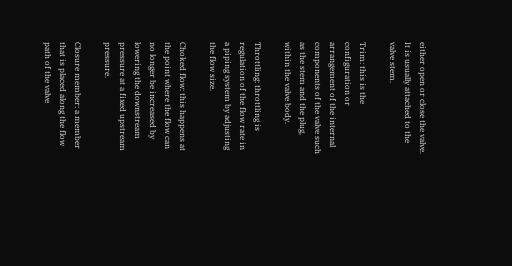either open or close the valve. It is usually attached to the valve stem.

Trim: this is the configuration or arrangement of the internal components of the valve such as the stem and the plug, within the valve body.

Throttling: throttling is regulation of the flow rate in a piping system by adjusting the flow size.

Choked flow: this happens at the point where the flow can no longer be increased by lowering the downstream pressure at a fixed upstream pressure.

Closure member: a member that is placed along the flow path of the valve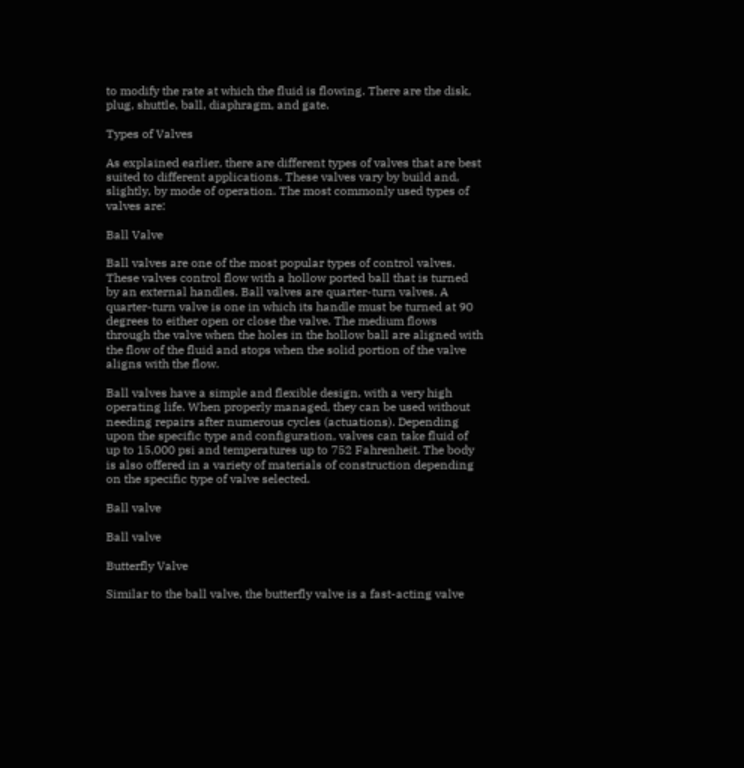to modify the rate at which the fluid is flowing. There are the disk, plug, shuttle, ball, diaphragm, and gate.

Types of Valves

As explained earlier, there are different types of valves that are best suited to different applications. These valves vary by build and, slightly, by mode of operation. The most commonly used types of valves are:

Ball Valve

Ball valves are one of the most popular types of control valves. These valves control flow with a hollow ported ball that is turned by an external handles. Ball valves are quarter-turn valves. A quarter-turn valve is one in which its handle must be turned at 90 degrees to either open or close the valve. The medium flows through the valve when the holes in the hollow ball are aligned with the flow of the fluid and stops when the solid portion of the valve aligns with the flow.

Ball valves have a simple and flexible design, with a very high operating life. When properly managed, they can be used without needing repairs after numerous cycles (actuations). Depending upon the specific type and configuration, valves can take fluid of up to 15,000 psi and temperatures up to 752 Fahrenheit. The body is also offered in a variety of materials of construction depending on the specific type of valve selected.

Ball valve

Ball valve

Butterfly Valve

Similar to the ball valve, the butterfly valve is a fast-acting valve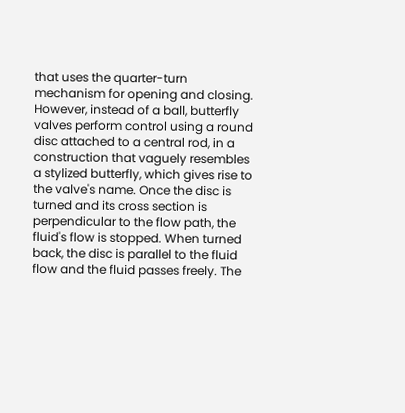that uses the quarter-turn mechanism for opening and closing. However, instead of a ball, butterfly valves perform control using a round disc attached to a central rod, in a construction that vaguely resembles a stylized butterfly, which gives rise to the valve's name. Once the disc is turned and its cross section is perpendicular to the flow path, the fluid's flow is stopped. When turned back, the disc is parallel to the fluid flow and the fluid passes freely. The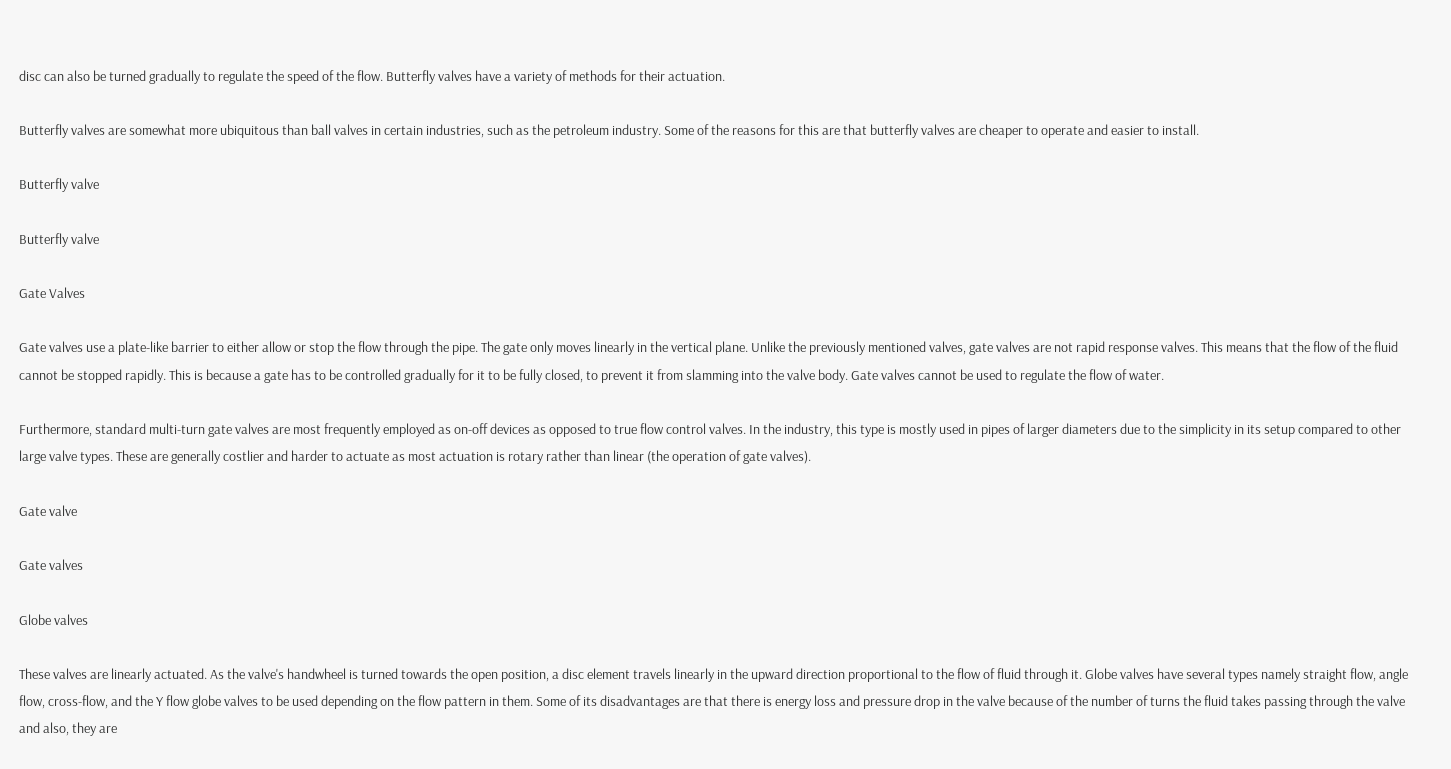disc can also be turned gradually to regulate the speed of the flow. Butterfly valves have a variety of methods for their actuation.

Butterfly valves are somewhat more ubiquitous than ball valves in certain industries, such as the petroleum industry. Some of the reasons for this are that butterfly valves are cheaper to operate and easier to install.

Butterfly valve

Butterfly valve

Gate Valves

Gate valves use a plate-like barrier to either allow or stop the flow through the pipe. The gate only moves linearly in the vertical plane. Unlike the previously mentioned valves, gate valves are not rapid response valves. This means that the flow of the fluid cannot be stopped rapidly. This is because a gate has to be controlled gradually for it to be fully closed, to prevent it from slamming into the valve body. Gate valves cannot be used to regulate the flow of water.

Furthermore, standard multi-turn gate valves are most frequently employed as on-off devices as opposed to true flow control valves. In the industry, this type is mostly used in pipes of larger diameters due to the simplicity in its setup compared to other large valve types. These are generally costlier and harder to actuate as most actuation is rotary rather than linear (the operation of gate valves).

Gate valve

Gate valves

Globe valves

These valves are linearly actuated. As the valve's handwheel is turned towards the open position, a disc element travels linearly in the upward direction proportional to the flow of fluid through it. Globe valves have several types namely straight flow, angle flow, cross-flow, and the Y flow globe valves to be used depending on the flow pattern in them. Some of its disadvantages are that there is energy loss and pressure drop in the valve because of the number of turns the fluid takes passing through the valve and also, they are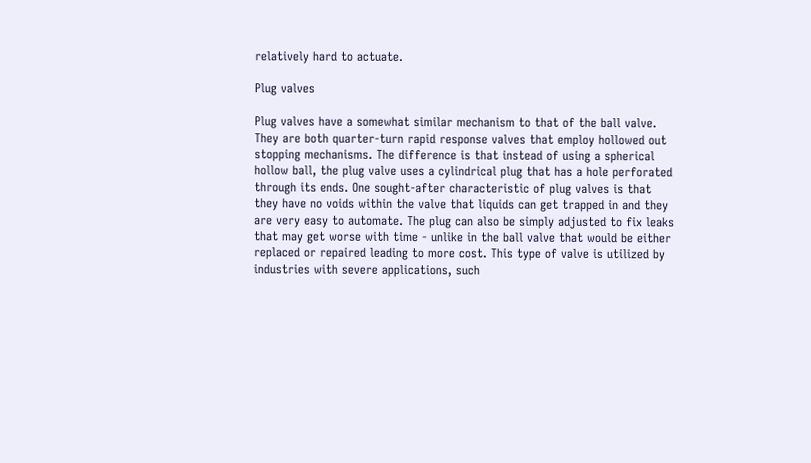relatively hard to actuate.

Plug valves

Plug valves have a somewhat similar mechanism to that of the ball valve. They are both quarter-turn rapid response valves that employ hollowed out stopping mechanisms. The difference is that instead of using a spherical hollow ball, the plug valve uses a cylindrical plug that has a hole perforated through its ends. One sought-after characteristic of plug valves is that they have no voids within the valve that liquids can get trapped in and they are very easy to automate. The plug can also be simply adjusted to fix leaks that may get worse with time - unlike in the ball valve that would be either replaced or repaired leading to more cost. This type of valve is utilized by industries with severe applications, such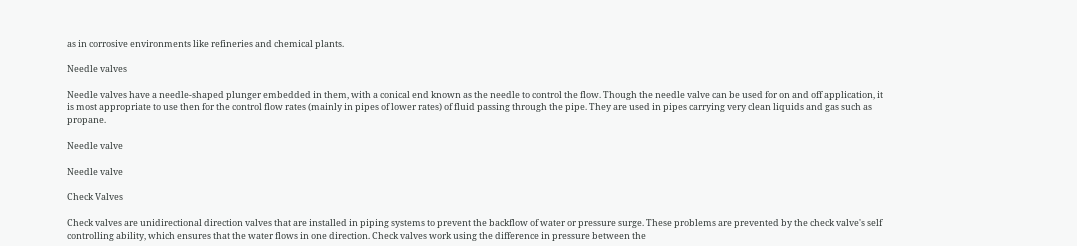as in corrosive environments like refineries and chemical plants.

Needle valves

Needle valves have a needle-shaped plunger embedded in them, with a conical end known as the needle to control the flow. Though the needle valve can be used for on and off application, it is most appropriate to use then for the control flow rates (mainly in pipes of lower rates) of fluid passing through the pipe. They are used in pipes carrying very clean liquids and gas such as propane.

Needle valve

Needle valve

Check Valves

Check valves are unidirectional direction valves that are installed in piping systems to prevent the backflow of water or pressure surge. These problems are prevented by the check valve's self controlling ability, which ensures that the water flows in one direction. Check valves work using the difference in pressure between the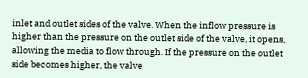inlet and outlet sides of the valve. When the inflow pressure is higher than the pressure on the outlet side of the valve, it opens, allowing the media to flow through. If the pressure on the outlet side becomes higher, the valve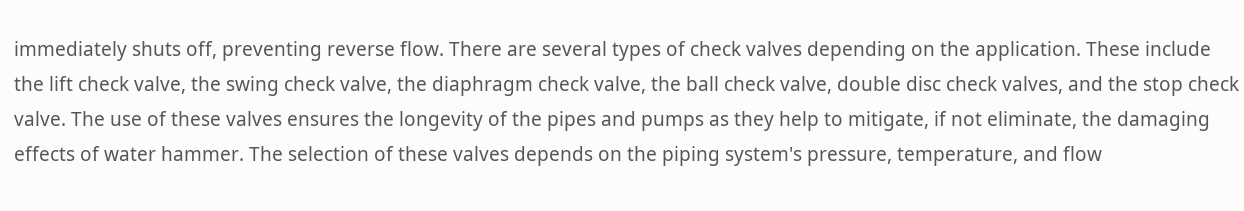immediately shuts off, preventing reverse flow. There are several types of check valves depending on the application. These include the lift check valve, the swing check valve, the diaphragm check valve, the ball check valve, double disc check valves, and the stop check valve. The use of these valves ensures the longevity of the pipes and pumps as they help to mitigate, if not eliminate, the damaging effects of water hammer. The selection of these valves depends on the piping system's pressure, temperature, and flow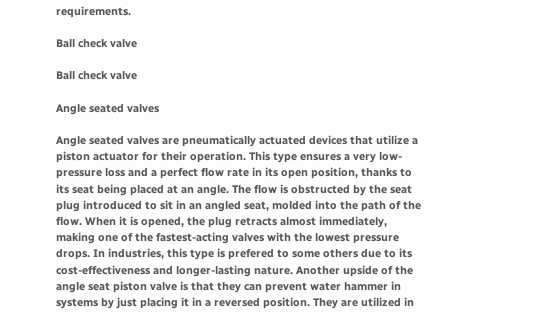requirements.

Ball check valve

Ball check valve

Angle seated valves

Angle seated valves are pneumatically actuated devices that utilize a piston actuator for their operation. This type ensures a very low-pressure loss and a perfect flow rate in its open position, thanks to its seat being placed at an angle. The flow is obstructed by the seat plug introduced to sit in an angled seat, molded into the path of the flow. When it is opened, the plug retracts almost immediately, making one of the fastest-acting valves with the lowest pressure drops. In industries, this type is prefered to some others due to its cost-effectiveness and longer-lasting nature. Another upside of the angle seat piston valve is that they can prevent water hammer in systems by just placing it in a reversed position. They are utilized in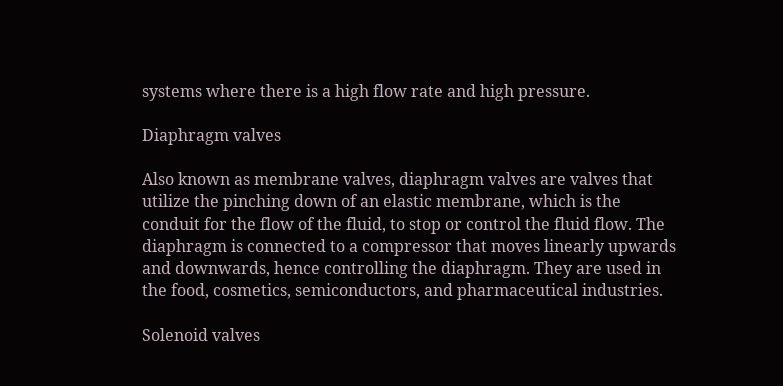systems where there is a high flow rate and high pressure.

Diaphragm valves

Also known as membrane valves, diaphragm valves are valves that utilize the pinching down of an elastic membrane, which is the conduit for the flow of the fluid, to stop or control the fluid flow. The diaphragm is connected to a compressor that moves linearly upwards and downwards, hence controlling the diaphragm. They are used in the food, cosmetics, semiconductors, and pharmaceutical industries.

Solenoid valves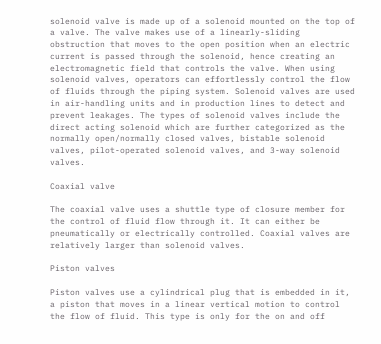solenoid valve is made up of a solenoid mounted on the top of a valve. The valve makes use of a linearly-sliding obstruction that moves to the open position when an electric current is passed through the solenoid, hence creating an electromagnetic field that controls the valve. When using solenoid valves, operators can effortlessly control the flow of fluids through the piping system. Solenoid valves are used in air-handling units and in production lines to detect and prevent leakages. The types of solenoid valves include the direct acting solenoid which are further categorized as the normally open/normally closed valves, bistable solenoid valves, pilot-operated solenoid valves, and 3-way solenoid valves.

Coaxial valve

The coaxial valve uses a shuttle type of closure member for the control of fluid flow through it. It can either be pneumatically or electrically controlled. Coaxial valves are relatively larger than solenoid valves.

Piston valves

Piston valves use a cylindrical plug that is embedded in it, a piston that moves in a linear vertical motion to control the flow of fluid. This type is only for the on and off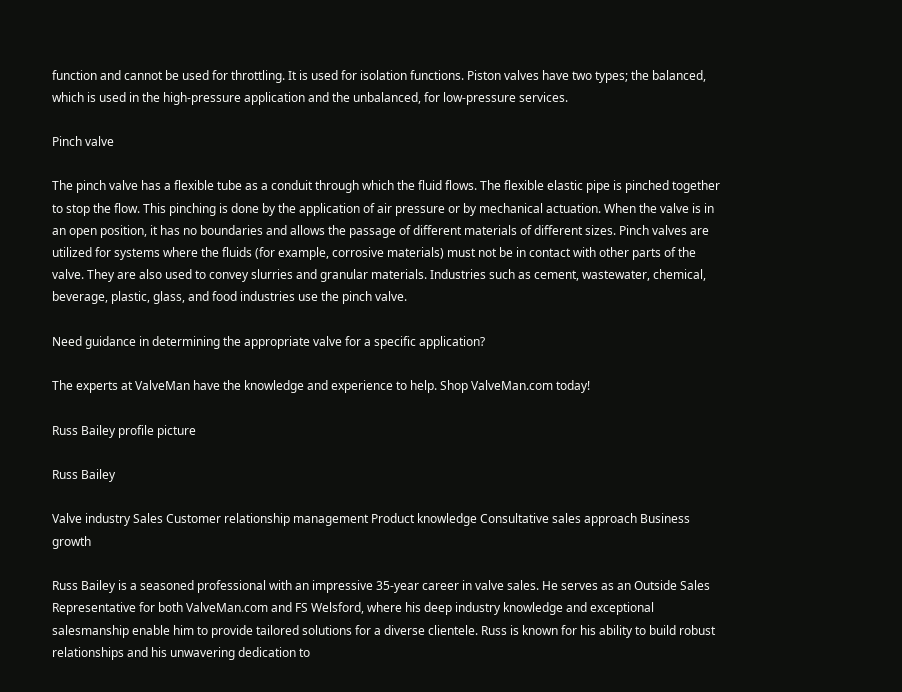function and cannot be used for throttling. It is used for isolation functions. Piston valves have two types; the balanced, which is used in the high-pressure application and the unbalanced, for low-pressure services.

Pinch valve

The pinch valve has a flexible tube as a conduit through which the fluid flows. The flexible elastic pipe is pinched together to stop the flow. This pinching is done by the application of air pressure or by mechanical actuation. When the valve is in an open position, it has no boundaries and allows the passage of different materials of different sizes. Pinch valves are utilized for systems where the fluids (for example, corrosive materials) must not be in contact with other parts of the valve. They are also used to convey slurries and granular materials. Industries such as cement, wastewater, chemical, beverage, plastic, glass, and food industries use the pinch valve.

Need guidance in determining the appropriate valve for a specific application?

The experts at ValveMan have the knowledge and experience to help. Shop ValveMan.com today!

Russ Bailey profile picture

Russ Bailey

Valve industry Sales Customer relationship management Product knowledge Consultative sales approach Business growth

Russ Bailey is a seasoned professional with an impressive 35-year career in valve sales. He serves as an Outside Sales Representative for both ValveMan.com and FS Welsford, where his deep industry knowledge and exceptional salesmanship enable him to provide tailored solutions for a diverse clientele. Russ is known for his ability to build robust relationships and his unwavering dedication to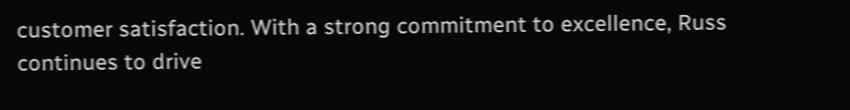customer satisfaction. With a strong commitment to excellence, Russ continues to drive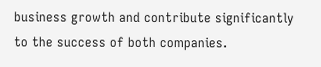business growth and contribute significantly to the success of both companies.